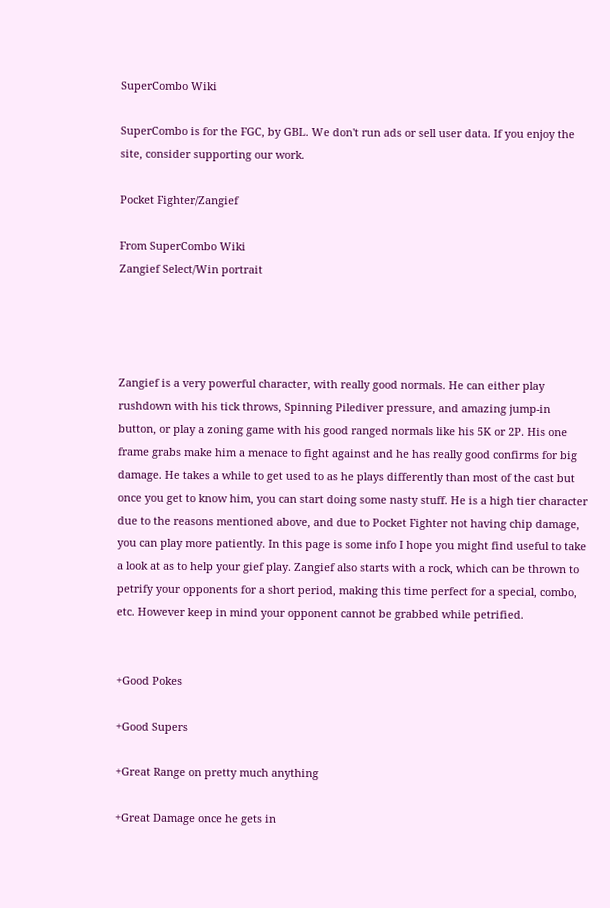SuperCombo Wiki

SuperCombo is for the FGC, by GBL. We don't run ads or sell user data. If you enjoy the site, consider supporting our work.

Pocket Fighter/Zangief

From SuperCombo Wiki
Zangief Select/Win portrait




Zangief is a very powerful character, with really good normals. He can either play rushdown with his tick throws, Spinning Pilediver pressure, and amazing jump-in button, or play a zoning game with his good ranged normals like his 5K or 2P. His one frame grabs make him a menace to fight against and he has really good confirms for big damage. He takes a while to get used to as he plays differently than most of the cast but once you get to know him, you can start doing some nasty stuff. He is a high tier character due to the reasons mentioned above, and due to Pocket Fighter not having chip damage, you can play more patiently. In this page is some info I hope you might find useful to take a look at as to help your gief play. Zangief also starts with a rock, which can be thrown to petrify your opponents for a short period, making this time perfect for a special, combo, etc. However keep in mind your opponent cannot be grabbed while petrified.


+Good Pokes

+Good Supers

+Great Range on pretty much anything

+Great Damage once he gets in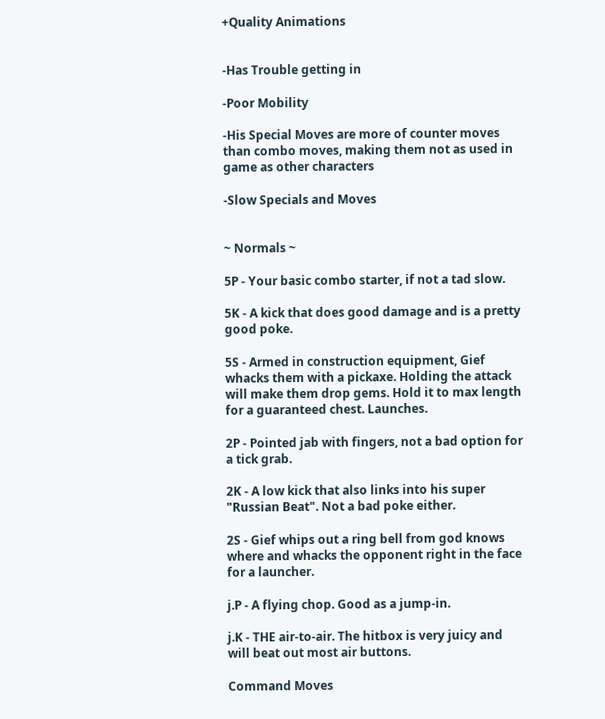+Quality Animations


-Has Trouble getting in

-Poor Mobility

-His Special Moves are more of counter moves than combo moves, making them not as used in game as other characters

-Slow Specials and Moves


~ Normals ~

5P - Your basic combo starter, if not a tad slow.

5K - A kick that does good damage and is a pretty good poke.

5S - Armed in construction equipment, Gief whacks them with a pickaxe. Holding the attack will make them drop gems. Hold it to max length for a guaranteed chest. Launches.

2P - Pointed jab with fingers, not a bad option for a tick grab.

2K - A low kick that also links into his super "Russian Beat". Not a bad poke either.

2S - Gief whips out a ring bell from god knows where and whacks the opponent right in the face for a launcher.

j.P - A flying chop. Good as a jump-in.

j.K - THE air-to-air. The hitbox is very juicy and will beat out most air buttons.

Command Moves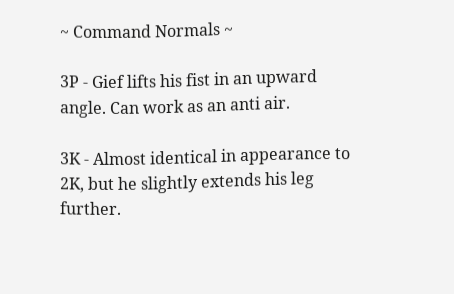~ Command Normals ~

3P - Gief lifts his fist in an upward angle. Can work as an anti air.

3K - Almost identical in appearance to 2K, but he slightly extends his leg further.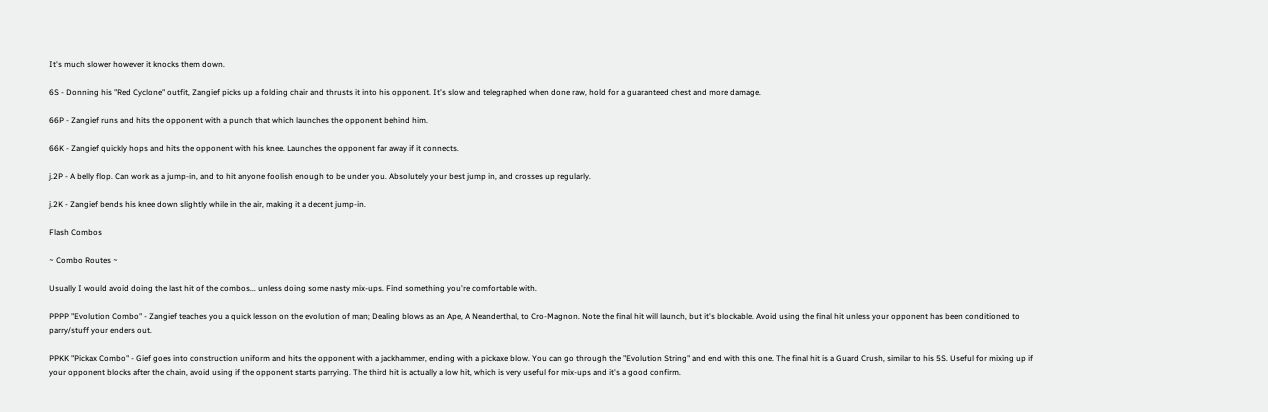It's much slower however it knocks them down.

6S - Donning his "Red Cyclone" outfit, Zangief picks up a folding chair and thrusts it into his opponent. It's slow and telegraphed when done raw, hold for a guaranteed chest and more damage.

66P - Zangief runs and hits the opponent with a punch that which launches the opponent behind him.

66K - Zangief quickly hops and hits the opponent with his knee. Launches the opponent far away if it connects.

j.2P - A belly flop. Can work as a jump-in, and to hit anyone foolish enough to be under you. Absolutely your best jump in, and crosses up regularly.

j.2K - Zangief bends his knee down slightly while in the air, making it a decent jump-in.

Flash Combos

~ Combo Routes ~

Usually I would avoid doing the last hit of the combos... unless doing some nasty mix-ups. Find something you're comfortable with.

PPPP "Evolution Combo" - Zangief teaches you a quick lesson on the evolution of man; Dealing blows as an Ape, A Neanderthal, to Cro-Magnon. Note the final hit will launch, but it's blockable. Avoid using the final hit unless your opponent has been conditioned to parry/stuff your enders out.

PPKK "Pickax Combo" - Gief goes into construction uniform and hits the opponent with a jackhammer, ending with a pickaxe blow. You can go through the "Evolution String" and end with this one. The final hit is a Guard Crush, similar to his 5S. Useful for mixing up if your opponent blocks after the chain, avoid using if the opponent starts parrying. The third hit is actually a low hit, which is very useful for mix-ups and it's a good confirm.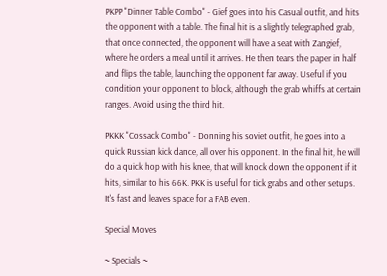PKPP "Dinner Table Combo" - Gief goes into his Casual outfit, and hits the opponent with a table. The final hit is a slightly telegraphed grab, that once connected, the opponent will have a seat with Zangief, where he orders a meal until it arrives. He then tears the paper in half and flips the table, launching the opponent far away. Useful if you condition your opponent to block, although the grab whiffs at certain ranges. Avoid using the third hit.

PKKK "Cossack Combo" - Donning his soviet outfit, he goes into a quick Russian kick dance, all over his opponent. In the final hit, he will do a quick hop with his knee, that will knock down the opponent if it hits, similar to his 66K. PKK is useful for tick grabs and other setups. It's fast and leaves space for a FAB even.

Special Moves

~ Specials ~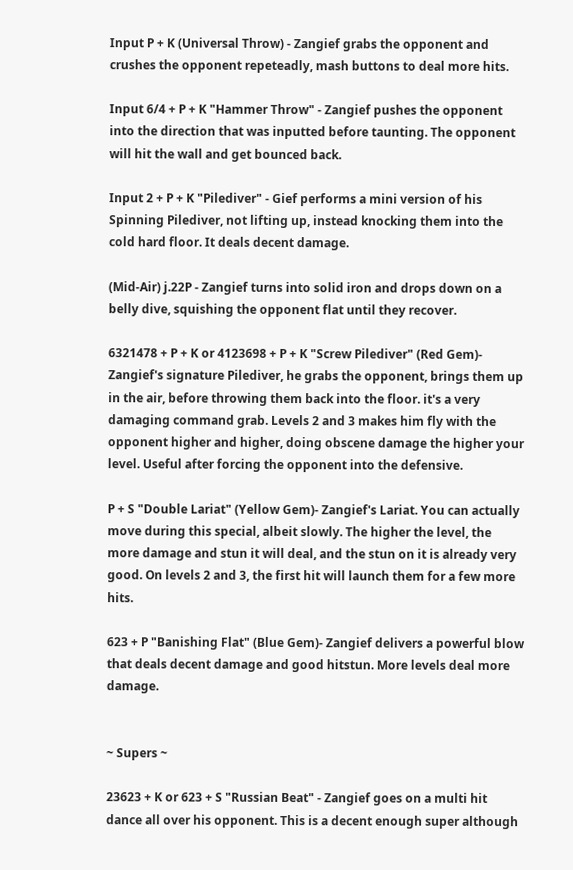Input P + K (Universal Throw) - Zangief grabs the opponent and crushes the opponent repeteadly, mash buttons to deal more hits.

Input 6/4 + P + K "Hammer Throw" - Zangief pushes the opponent into the direction that was inputted before taunting. The opponent will hit the wall and get bounced back.

Input 2 + P + K "Pilediver" - Gief performs a mini version of his Spinning Pilediver, not lifting up, instead knocking them into the cold hard floor. It deals decent damage.

(Mid-Air) j.22P - Zangief turns into solid iron and drops down on a belly dive, squishing the opponent flat until they recover.

6321478 + P + K or 4123698 + P + K "Screw Pilediver" (Red Gem)- Zangief's signature Pilediver, he grabs the opponent, brings them up in the air, before throwing them back into the floor. it's a very damaging command grab. Levels 2 and 3 makes him fly with the opponent higher and higher, doing obscene damage the higher your level. Useful after forcing the opponent into the defensive.

P + S "Double Lariat" (Yellow Gem)- Zangief's Lariat. You can actually move during this special, albeit slowly. The higher the level, the more damage and stun it will deal, and the stun on it is already very good. On levels 2 and 3, the first hit will launch them for a few more hits.

623 + P "Banishing Flat" (Blue Gem)- Zangief delivers a powerful blow that deals decent damage and good hitstun. More levels deal more damage.


~ Supers ~

23623 + K or 623 + S "Russian Beat" - Zangief goes on a multi hit dance all over his opponent. This is a decent enough super although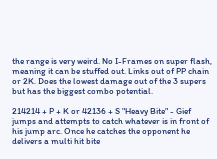the range is very weird. No I-Frames on super flash, meaning it can be stuffed out. Links out of PP chain or 2K. Does the lowest damage out of the 3 supers but has the biggest combo potential.

214214 + P + K or 42136 + S "Heavy Bite" - Gief jumps and attempts to catch whatever is in front of his jump arc. Once he catches the opponent he delivers a multi hit bite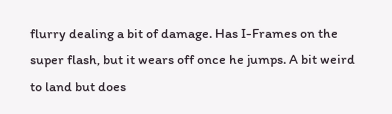flurry dealing a bit of damage. Has I-Frames on the super flash, but it wears off once he jumps. A bit weird to land but does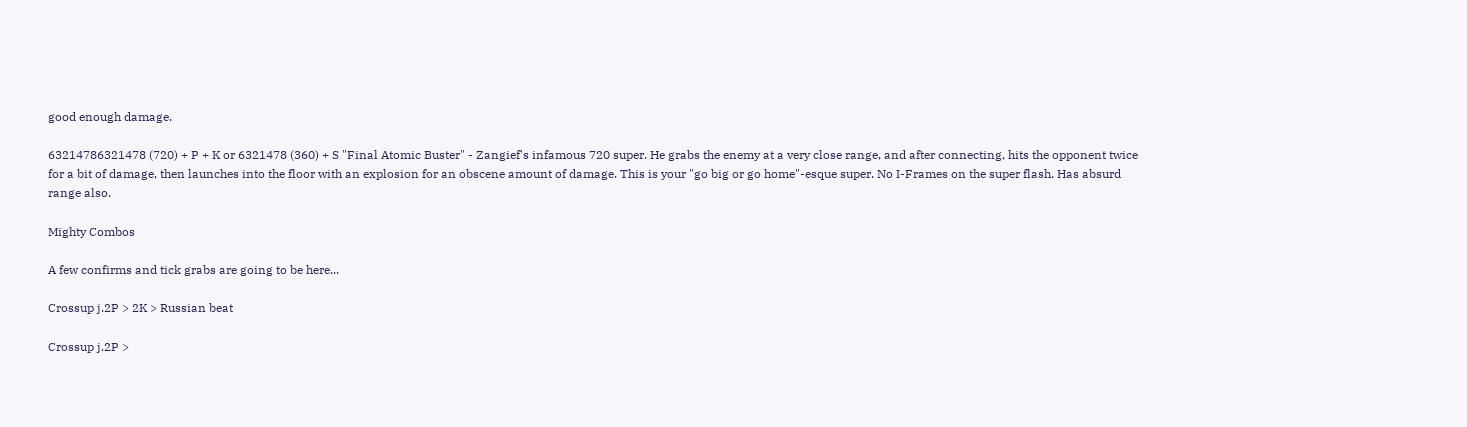good enough damage.

63214786321478 (720) + P + K or 6321478 (360) + S "Final Atomic Buster" - Zangief's infamous 720 super. He grabs the enemy at a very close range, and after connecting, hits the opponent twice for a bit of damage, then launches into the floor with an explosion for an obscene amount of damage. This is your "go big or go home"-esque super. No I-Frames on the super flash. Has absurd range also.

Mighty Combos

A few confirms and tick grabs are going to be here...

Crossup j.2P > 2K > Russian beat

Crossup j.2P >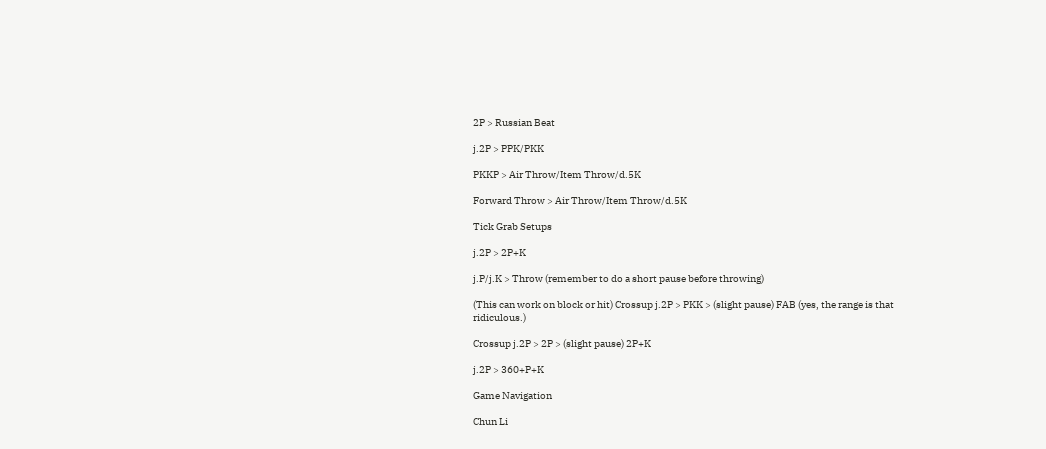2P > Russian Beat

j.2P > PPK/PKK

PKKP > Air Throw/Item Throw/d.5K

Forward Throw > Air Throw/Item Throw/d.5K

Tick Grab Setups

j.2P > 2P+K

j.P/j.K > Throw (remember to do a short pause before throwing)

(This can work on block or hit) Crossup j.2P > PKK > (slight pause) FAB (yes, the range is that ridiculous.)

Crossup j.2P > 2P > (slight pause) 2P+K

j.2P > 360+P+K

Game Navigation

Chun Li